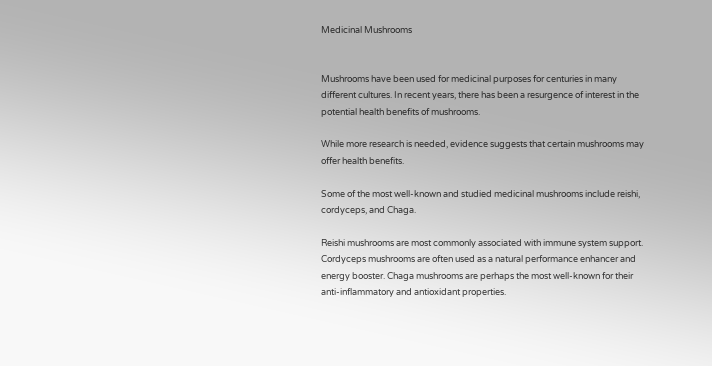Medicinal Mushrooms


Mushrooms have been used for medicinal purposes for centuries in many different cultures. In recent years, there has been a resurgence of interest in the potential health benefits of mushrooms.

While more research is needed, evidence suggests that certain mushrooms may offer health benefits.

Some of the most well-known and studied medicinal mushrooms include reishi, cordyceps, and Chaga.

Reishi mushrooms are most commonly associated with immune system support. Cordyceps mushrooms are often used as a natural performance enhancer and energy booster. Chaga mushrooms are perhaps the most well-known for their anti-inflammatory and antioxidant properties.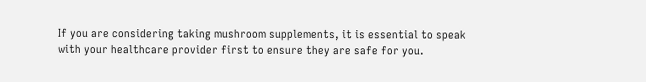If you are considering taking mushroom supplements, it is essential to speak with your healthcare provider first to ensure they are safe for you.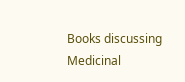Books discussing Medicinal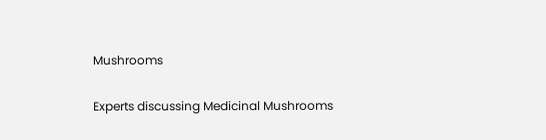Mushrooms

Experts discussing Medicinal Mushrooms